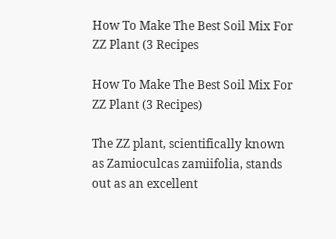How To Make The Best Soil Mix For ZZ Plant (3 Recipes

How To Make The Best Soil Mix For ZZ Plant (3 Recipes)

The ZZ plant, scientifically known as Zamioculcas zamiifolia, stands out as an excellent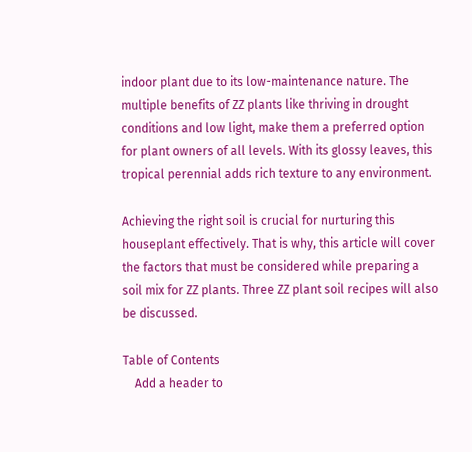indoor plant due to its low-maintenance nature. The multiple benefits of ZZ plants like thriving in drought conditions and low light, make them a preferred option for plant owners of all levels. With its glossy leaves, this tropical perennial adds rich texture to any environment.

Achieving the right soil is crucial for nurturing this houseplant effectively. That is why, this article will cover the factors that must be considered while preparing a soil mix for ZZ plants. Three ZZ plant soil recipes will also be discussed.

Table of Contents
    Add a header to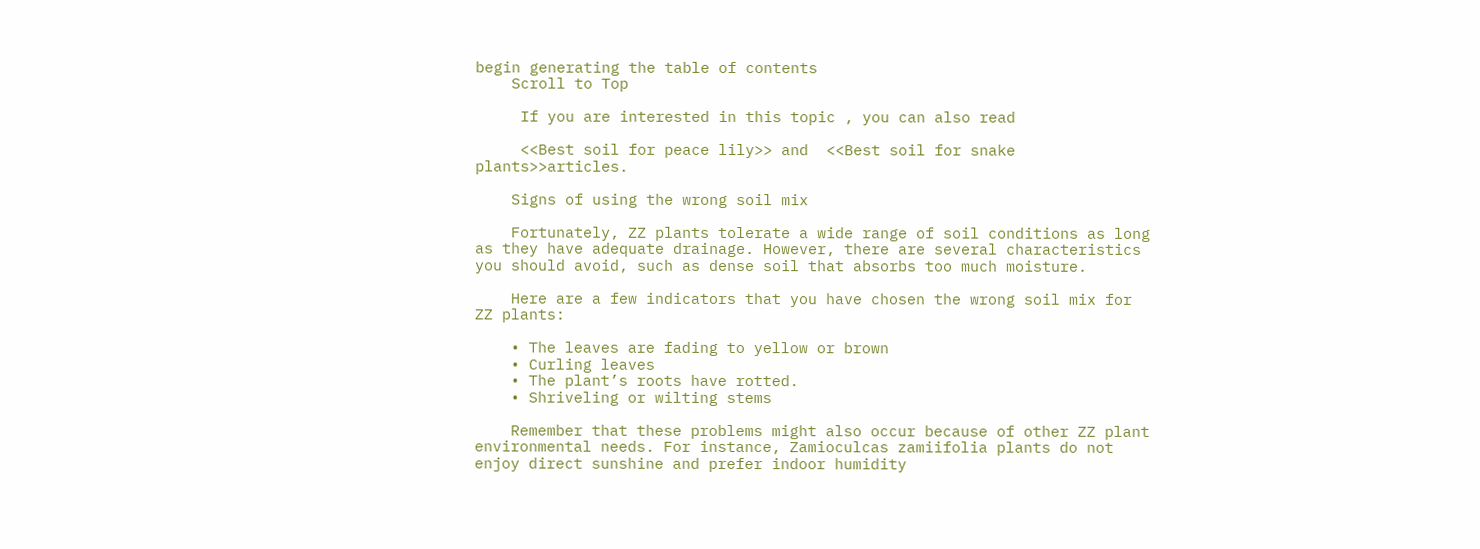begin generating the table of contents
    Scroll to Top

     If you are interested in this topic , you can also read

     <<Best soil for peace lily>> and  <<Best soil for snake plants>>articles.

    Signs of using the wrong soil mix

    Fortunately, ZZ plants tolerate a wide range of soil conditions as long as they have adequate drainage. However, there are several characteristics you should avoid, such as dense soil that absorbs too much moisture.

    Here are a few indicators that you have chosen the wrong soil mix for ZZ plants:

    • The leaves are fading to yellow or brown
    • Curling leaves
    • The plant’s roots have rotted.
    • Shriveling or wilting stems

    Remember that these problems might also occur because of other ZZ plant environmental needs. For instance, Zamioculcas zamiifolia plants do not enjoy direct sunshine and prefer indoor humidity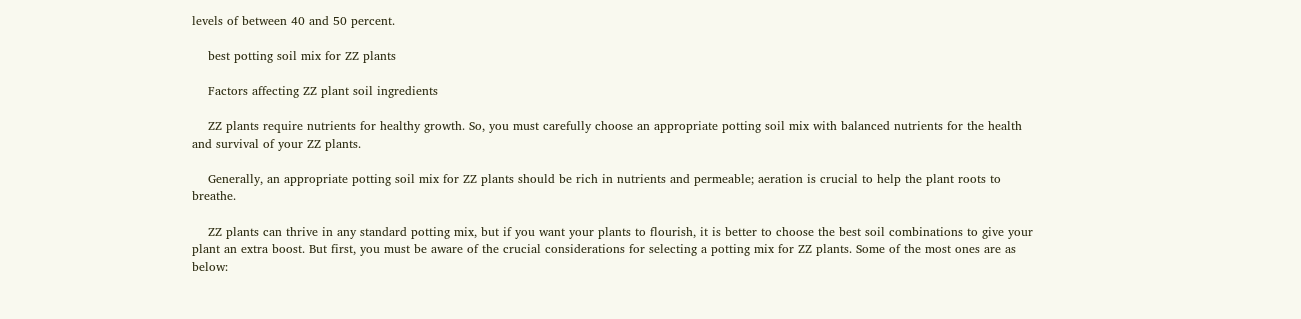levels of between 40 and 50 percent.

    best potting soil mix for ZZ plants

    Factors affecting ZZ plant soil ingredients

    ZZ plants require nutrients for healthy growth. So, you must carefully choose an appropriate potting soil mix with balanced nutrients for the health and survival of your ZZ plants.

    Generally, an appropriate potting soil mix for ZZ plants should be rich in nutrients and permeable; aeration is crucial to help the plant roots to breathe.

    ZZ plants can thrive in any standard potting mix, but if you want your plants to flourish, it is better to choose the best soil combinations to give your plant an extra boost. But first, you must be aware of the crucial considerations for selecting a potting mix for ZZ plants. Some of the most ones are as below: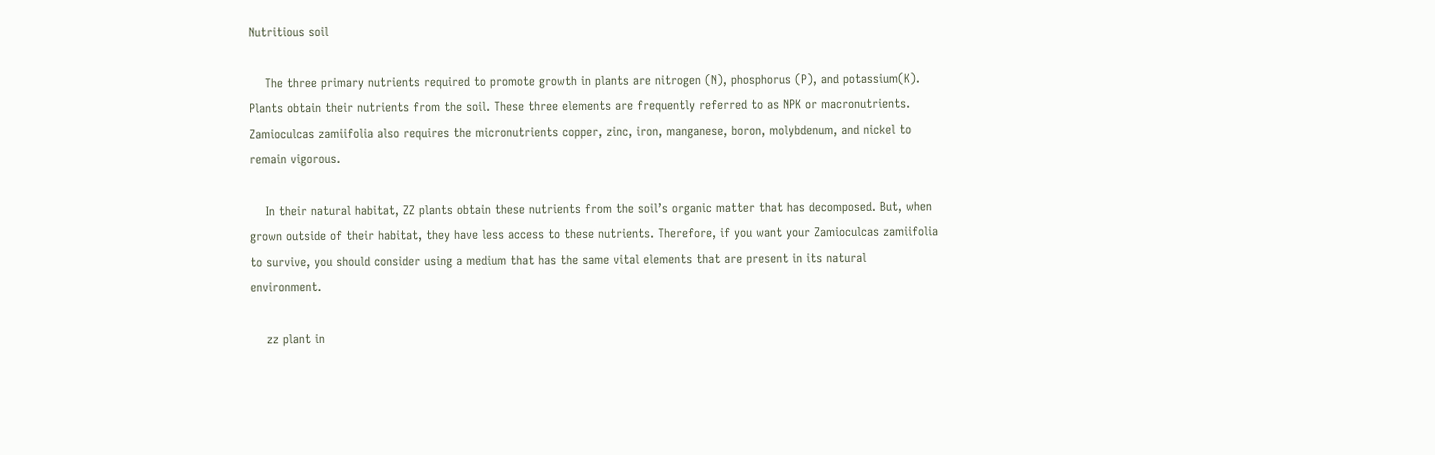Nutritious soil

    The three primary nutrients required to promote growth in plants are nitrogen (N), phosphorus (P), and potassium(K). Plants obtain their nutrients from the soil. These three elements are frequently referred to as NPK or macronutrients. Zamioculcas zamiifolia also requires the micronutrients copper, zinc, iron, manganese, boron, molybdenum, and nickel to remain vigorous.

    In their natural habitat, ZZ plants obtain these nutrients from the soil’s organic matter that has decomposed. But, when grown outside of their habitat, they have less access to these nutrients. Therefore, if you want your Zamioculcas zamiifolia to survive, you should consider using a medium that has the same vital elements that are present in its natural environment.

    zz plant in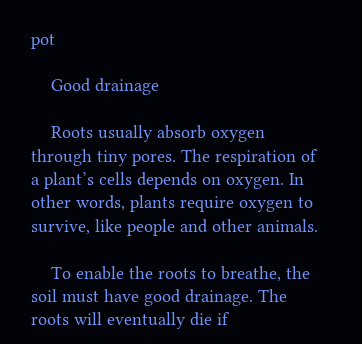pot

    Good drainage

    Roots usually absorb oxygen through tiny pores. The respiration of a plant’s cells depends on oxygen. In other words, plants require oxygen to survive, like people and other animals.

    To enable the roots to breathe, the soil must have good drainage. The roots will eventually die if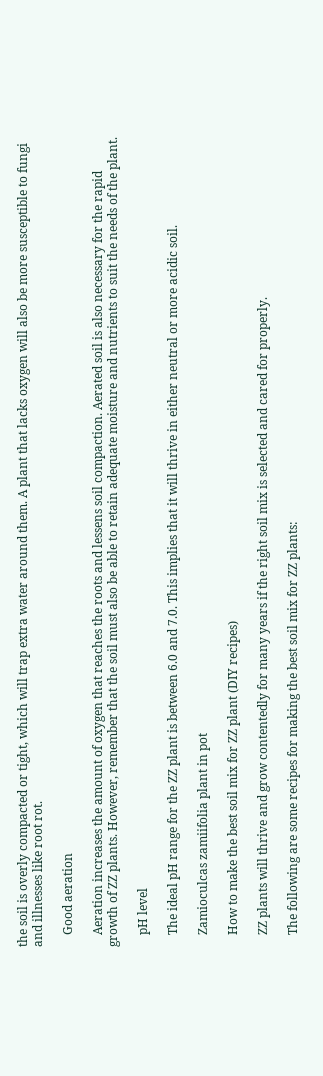the soil is overly compacted or tight, which will trap extra water around them. A plant that lacks oxygen will also be more susceptible to fungi and illnesses like root rot.

    Good aeration

    Aeration increases the amount of oxygen that reaches the roots and lessens soil compaction. Aerated soil is also necessary for the rapid growth of ZZ plants. However, remember that the soil must also be able to retain adequate moisture and nutrients to suit the needs of the plant.

    pH level

    The ideal pH range for the ZZ plant is between 6.0 and 7.0. This implies that it will thrive in either neutral or more acidic soil.

    Zamioculcas zamiifolia plant in pot

    How to make the best soil mix for ZZ plant (DIY recipes)

    ZZ plants will thrive and grow contentedly for many years if the right soil mix is selected and cared for properly.

    The following are some recipes for making the best soil mix for ZZ plants: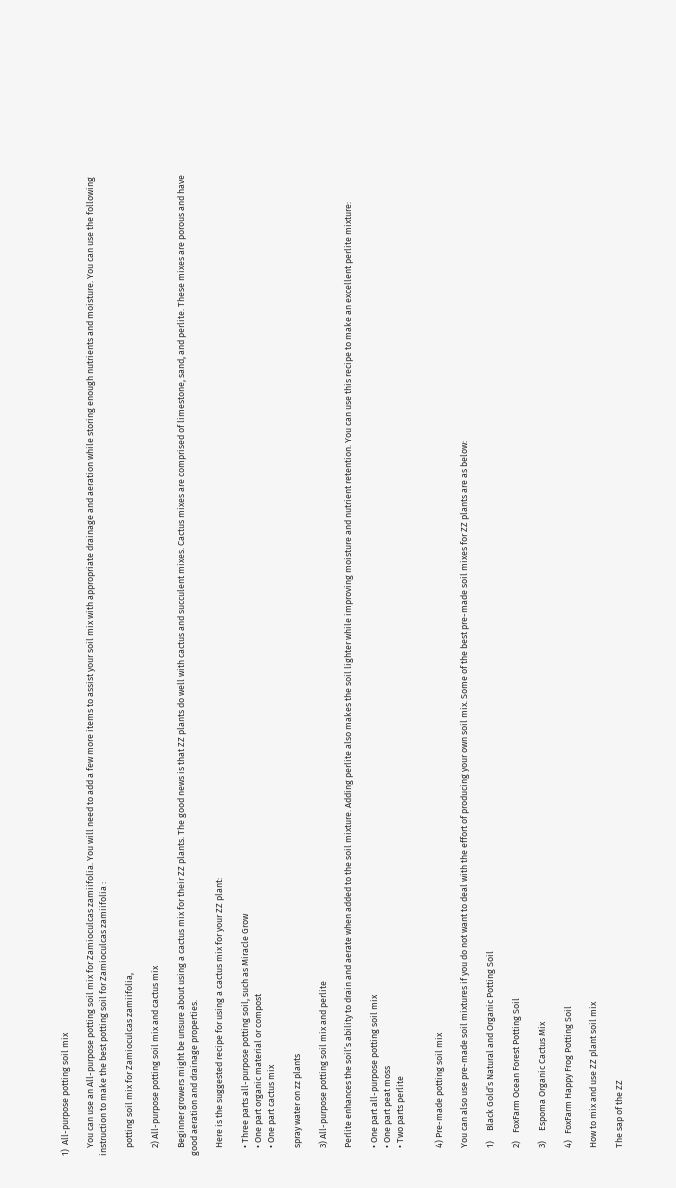1)  All-purpose potting soil mix

    You can use an All-purpose potting soil mix for Zamioculcas zamiifolia. You will need to add a few more items to assist your soil mix with appropriate drainage and aeration while storing enough nutrients and moisture. You can use the following instruction to make the best potting soil for Zamioculcas zamiifolia :

    potting soil mix for Zamioculcas zamiifolia,

    2) All-purpose potting soil mix and cactus mix

    Beginner growers might be unsure about using a cactus mix for their ZZ plants. The good news is that ZZ plants do well with cactus and succulent mixes. Cactus mixes are comprised of limestone, sand, and perlite. These mixes are porous and have good aeration and drainage properties.

    Here is the suggested recipe for using a cactus mix for your ZZ plant:

    • Three parts all-purpose potting soil, such as Miracle Grow
    • One part organic material or compost
    • One part cactus mix

    spray water on zz plants

    3) All-purpose potting soil mix and perlite

    Perlite enhances the soil’s ability to drain and aerate when added to the soil mixture. Adding perlite also makes the soil lighter while improving moisture and nutrient retention. You can use this recipe to make an excellent perlite mixture:

    • One part all-purpose potting soil mix
    • One part peat moss
    • Two parts perlite


    4) Pre-made potting soil mix

    You can also use pre-made soil mixtures if you do not want to deal with the effort of producing your own soil mix. Some of the best pre-made soil mixes for ZZ plants are as below:

    1)     Black Gold’s Natural and Organic Potting Soil

    2)    FoxFarm Ocean Forest Potting Soil

    3)     Espoma Organic Cactus Mix

    4)   FoxFarm Happy Frog Potting Soil

    How to mix and use ZZ plant soil mix

    The sap of the ZZ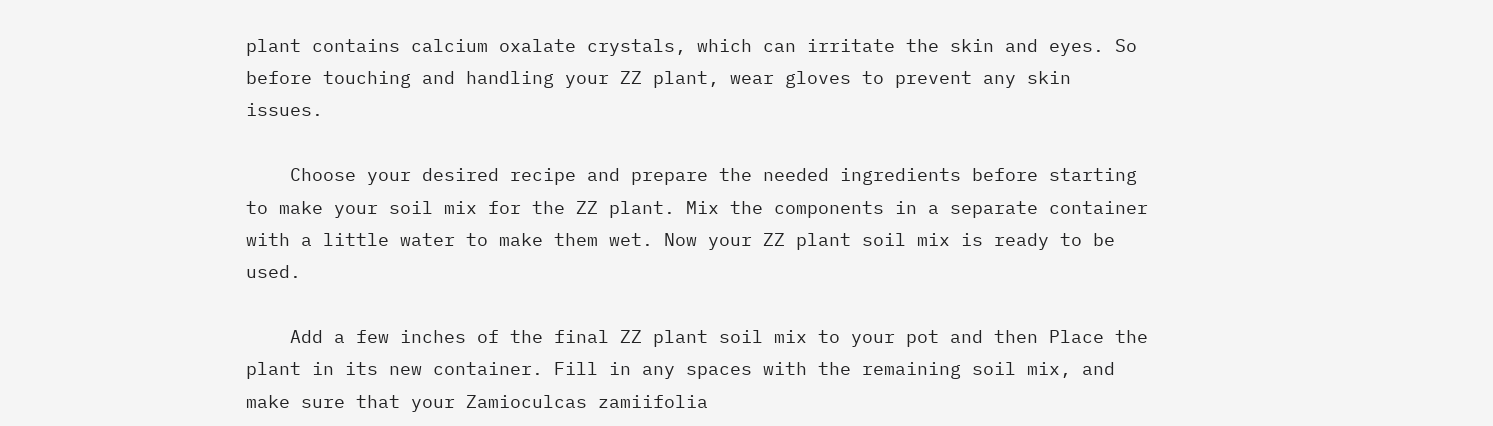plant contains calcium oxalate crystals, which can irritate the skin and eyes. So before touching and handling your ZZ plant, wear gloves to prevent any skin issues.

    Choose your desired recipe and prepare the needed ingredients before starting to make your soil mix for the ZZ plant. Mix the components in a separate container with a little water to make them wet. Now your ZZ plant soil mix is ready to be used.

    Add a few inches of the final ZZ plant soil mix to your pot and then Place the plant in its new container. Fill in any spaces with the remaining soil mix, and make sure that your Zamioculcas zamiifolia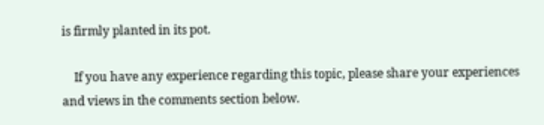is firmly planted in its pot.

    If you have any experience regarding this topic, please share your experiences and views in the comments section below.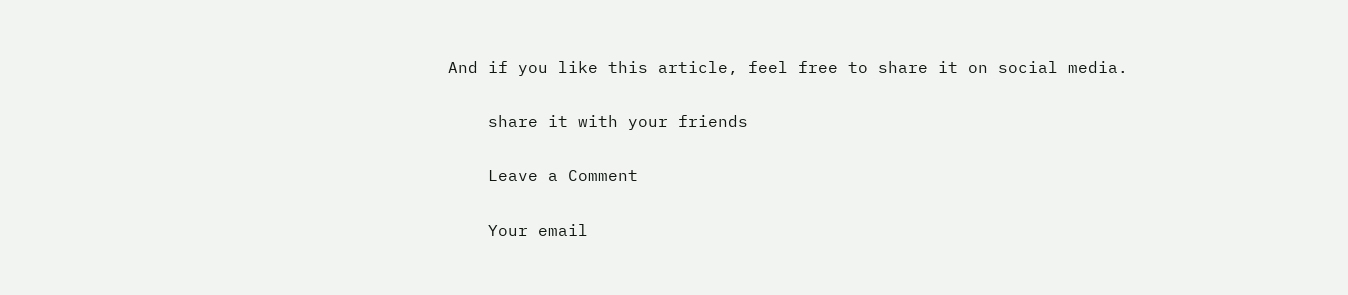And if you like this article, feel free to share it on social media.

    share it with your friends

    Leave a Comment

    Your email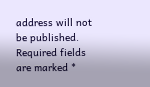address will not be published. Required fields are marked *